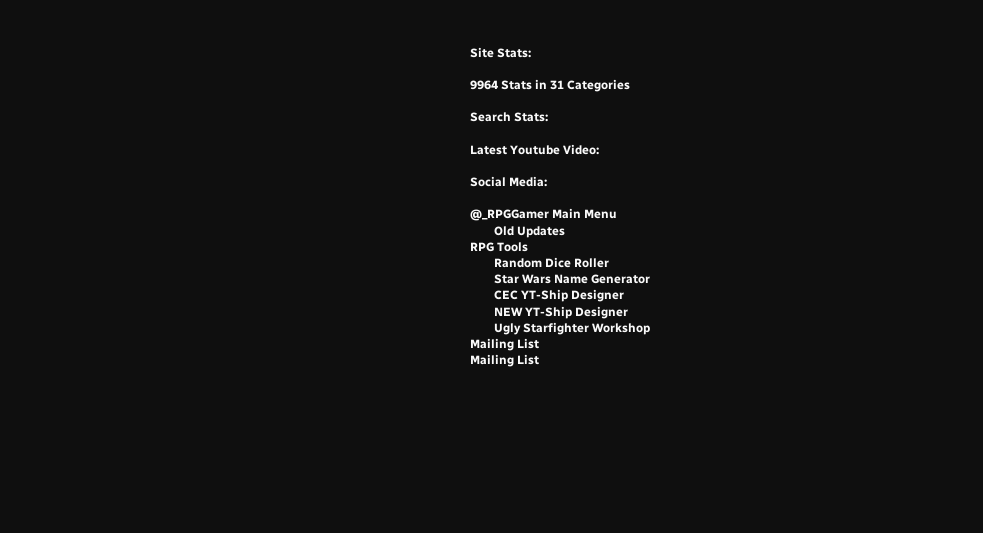Site Stats:

9964 Stats in 31 Categories

Search Stats:

Latest Youtube Video:

Social Media:

@_RPGGamer Main Menu
        Old Updates
RPG Tools
        Random Dice Roller
        Star Wars Name Generator
        CEC YT-Ship Designer
        NEW YT-Ship Designer
        Ugly Starfighter Workshop
Mailing List
Mailing List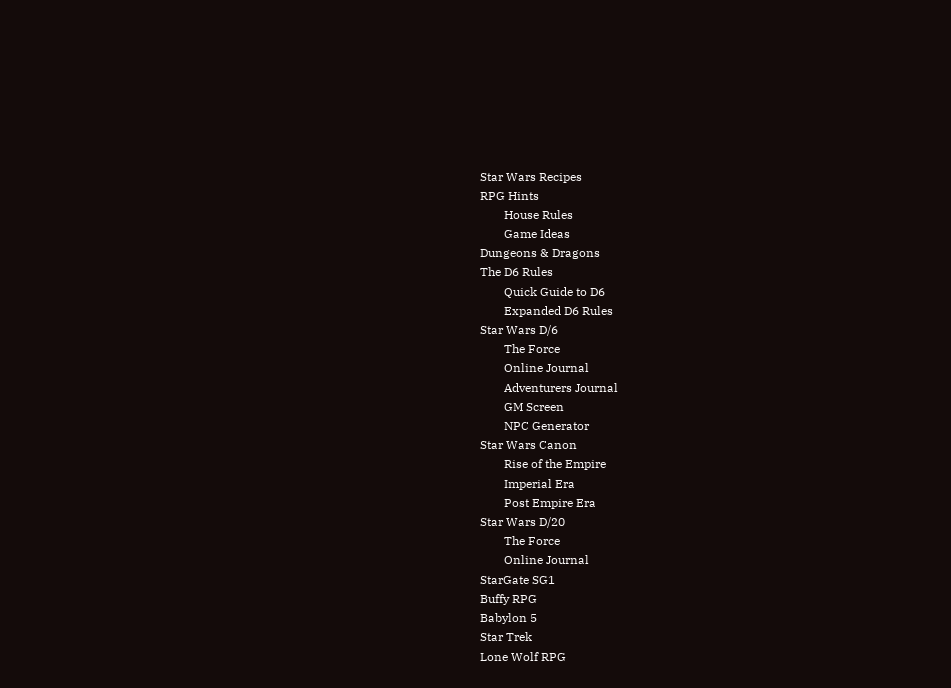Star Wars Recipes
RPG Hints
        House Rules
        Game Ideas
Dungeons & Dragons
The D6 Rules
        Quick Guide to D6
        Expanded D6 Rules
Star Wars D/6
        The Force
        Online Journal
        Adventurers Journal
        GM Screen
        NPC Generator
Star Wars Canon
        Rise of the Empire
        Imperial Era
        Post Empire Era
Star Wars D/20
        The Force
        Online Journal
StarGate SG1
Buffy RPG
Babylon 5
Star Trek
Lone Wolf RPG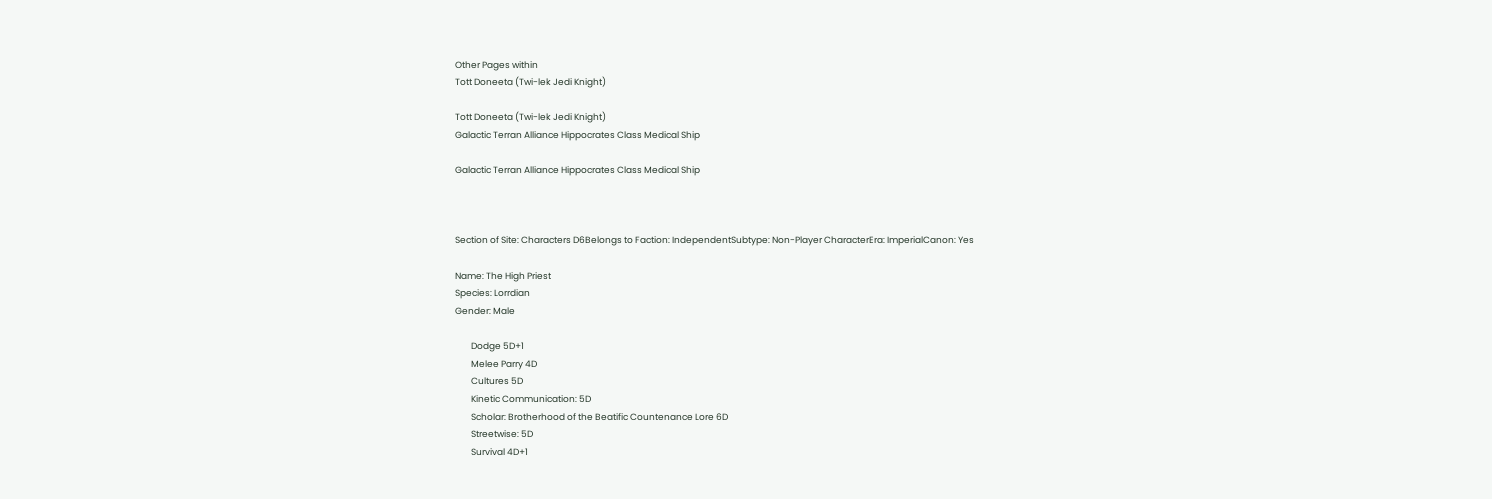Other Pages within
Tott Doneeta (Twi-lek Jedi Knight)

Tott Doneeta (Twi-lek Jedi Knight)
Galactic Terran Alliance Hippocrates Class Medical Ship

Galactic Terran Alliance Hippocrates Class Medical Ship



Section of Site: Characters D6Belongs to Faction: IndependentSubtype: Non-Player CharacterEra: ImperialCanon: Yes

Name: The High Priest
Species: Lorrdian
Gender: Male

        Dodge 5D+1
        Melee Parry 4D
        Cultures 5D
        Kinetic Communication: 5D
        Scholar: Brotherhood of the Beatific Countenance Lore 6D
        Streetwise: 5D
        Survival 4D+1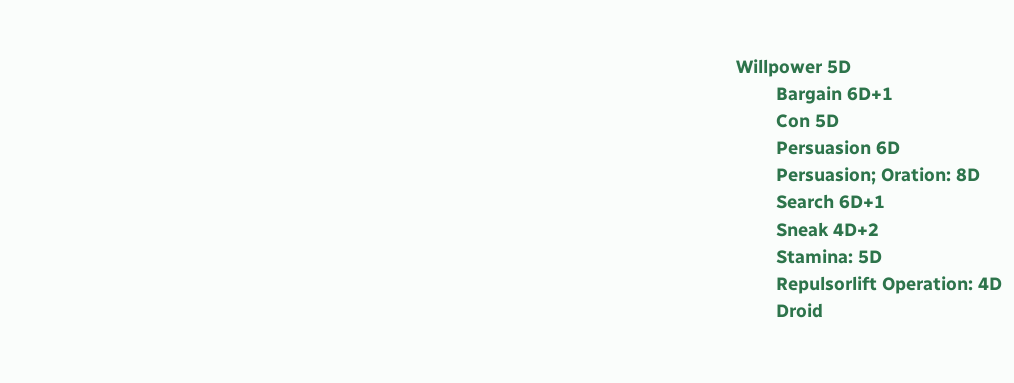Willpower 5D
        Bargain 6D+1
        Con 5D
        Persuasion 6D
        Persuasion; Oration: 8D
        Search 6D+1
        Sneak 4D+2
        Stamina: 5D
        Repulsorlift Operation: 4D
        Droid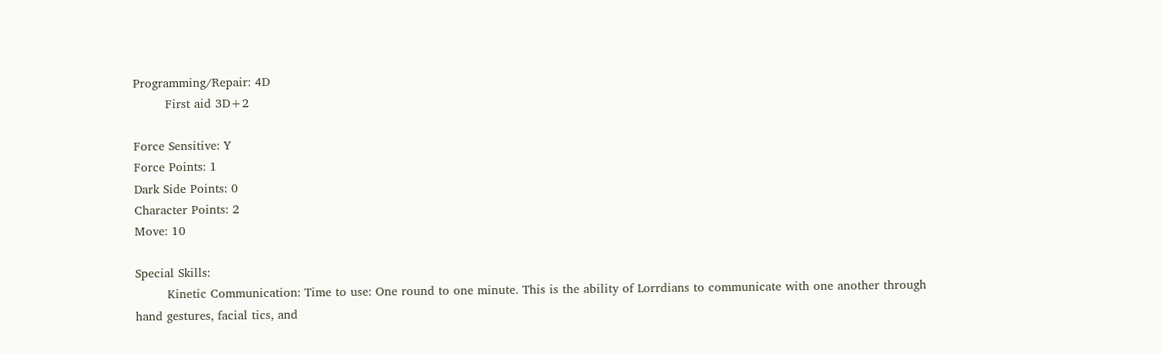Programming/Repair: 4D
        First aid 3D+2

Force Sensitive: Y
Force Points: 1
Dark Side Points: 0
Character Points: 2
Move: 10

Special Skills:
        Kinetic Communication: Time to use: One round to one minute. This is the ability of Lorrdians to communicate with one another through hand gestures, facial tics, and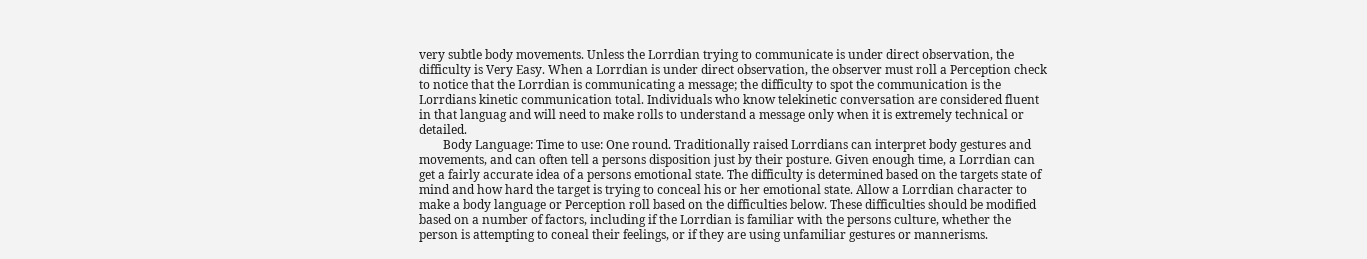very subtle body movements. Unless the Lorrdian trying to communicate is under direct observation, the difficulty is Very Easy. When a Lorrdian is under direct observation, the observer must roll a Perception check to notice that the Lorrdian is communicating a message; the difficulty to spot the communication is the Lorrdians kinetic communication total. Individuals who know telekinetic conversation are considered fluent in that languag and will need to make rolls to understand a message only when it is extremely technical or detailed.
        Body Language: Time to use: One round. Traditionally raised Lorrdians can interpret body gestures and movements, and can often tell a persons disposition just by their posture. Given enough time, a Lorrdian can get a fairly accurate idea of a persons emotional state. The difficulty is determined based on the targets state of mind and how hard the target is trying to conceal his or her emotional state. Allow a Lorrdian character to make a body language or Perception roll based on the difficulties below. These difficulties should be modified based on a number of factors, including if the Lorrdian is familiar with the persons culture, whether the person is attempting to coneal their feelings, or if they are using unfamiliar gestures or mannerisms.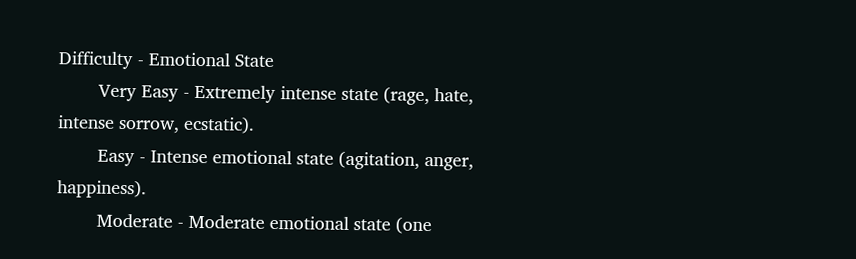Difficulty - Emotional State
        Very Easy - Extremely intense state (rage, hate, intense sorrow, ecstatic).
        Easy - Intense emotional state (agitation, anger, happiness).
        Moderate - Moderate emotional state (one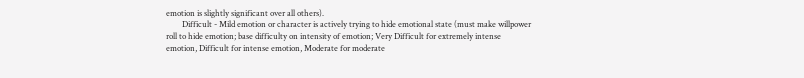emotion is slightly significant over all others).
        Difficult - Mild emotion or character is actively trying to hide emotional state (must make willpower roll to hide emotion; base difficulty on intensity of emotion; Very Difficult for extremely intense emotion, Difficult for intense emotion, Moderate for moderate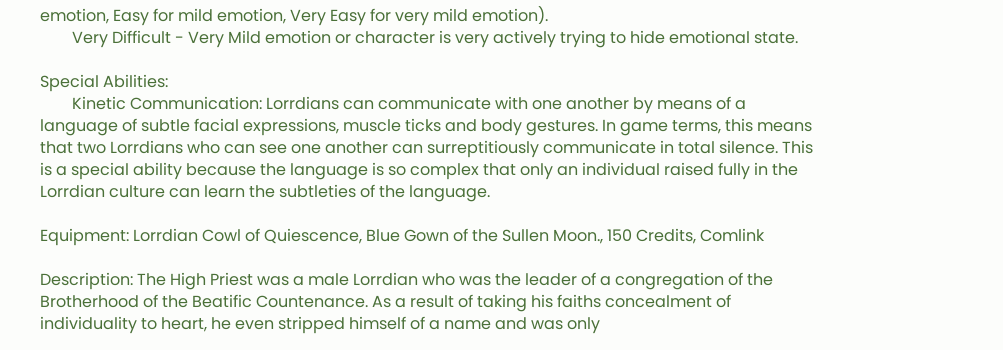emotion, Easy for mild emotion, Very Easy for very mild emotion).
        Very Difficult - Very Mild emotion or character is very actively trying to hide emotional state.

Special Abilities:
        Kinetic Communication: Lorrdians can communicate with one another by means of a language of subtle facial expressions, muscle ticks and body gestures. In game terms, this means that two Lorrdians who can see one another can surreptitiously communicate in total silence. This is a special ability because the language is so complex that only an individual raised fully in the Lorrdian culture can learn the subtleties of the language.

Equipment: Lorrdian Cowl of Quiescence, Blue Gown of the Sullen Moon., 150 Credits, Comlink

Description: The High Priest was a male Lorrdian who was the leader of a congregation of the Brotherhood of the Beatific Countenance. As a result of taking his faiths concealment of individuality to heart, he even stripped himself of a name and was only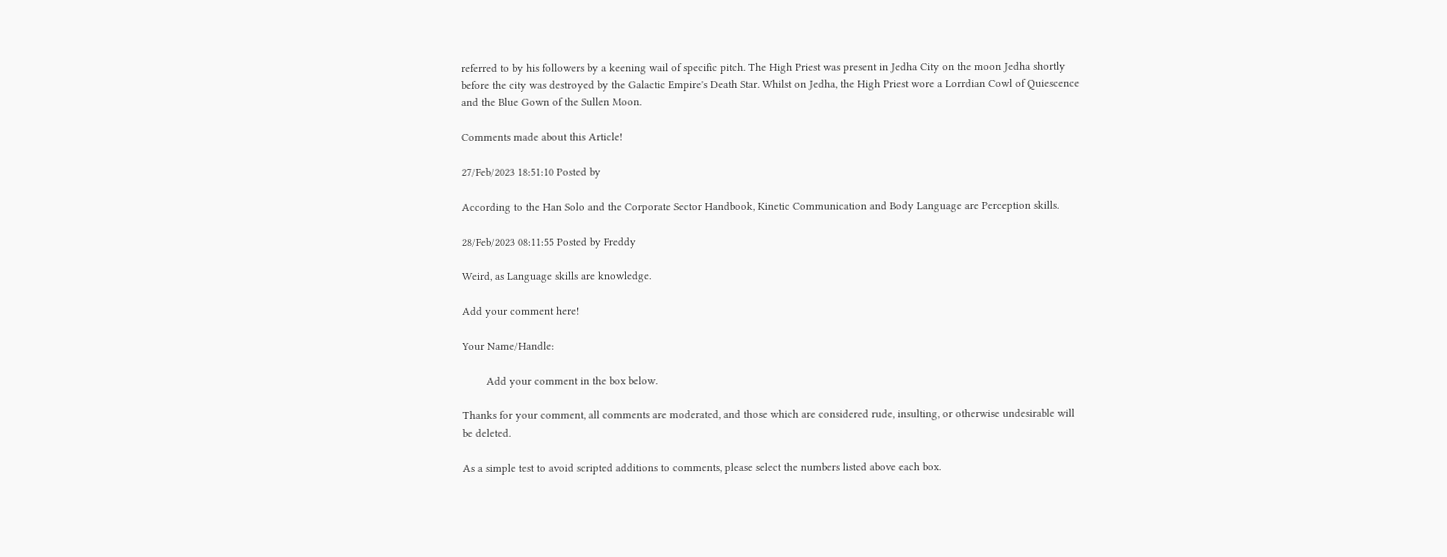referred to by his followers by a keening wail of specific pitch. The High Priest was present in Jedha City on the moon Jedha shortly before the city was destroyed by the Galactic Empire's Death Star. Whilst on Jedha, the High Priest wore a Lorrdian Cowl of Quiescence and the Blue Gown of the Sullen Moon.

Comments made about this Article!

27/Feb/2023 18:51:10 Posted by

According to the Han Solo and the Corporate Sector Handbook, Kinetic Communication and Body Language are Perception skills.

28/Feb/2023 08:11:55 Posted by Freddy

Weird, as Language skills are knowledge.

Add your comment here!

Your Name/Handle:

        Add your comment in the box below.

Thanks for your comment, all comments are moderated, and those which are considered rude, insulting, or otherwise undesirable will be deleted.

As a simple test to avoid scripted additions to comments, please select the numbers listed above each box.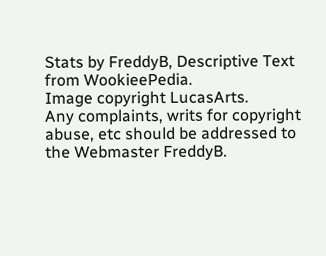Stats by FreddyB, Descriptive Text from WookieePedia.
Image copyright LucasArts.
Any complaints, writs for copyright abuse, etc should be addressed to the Webmaster FreddyB.